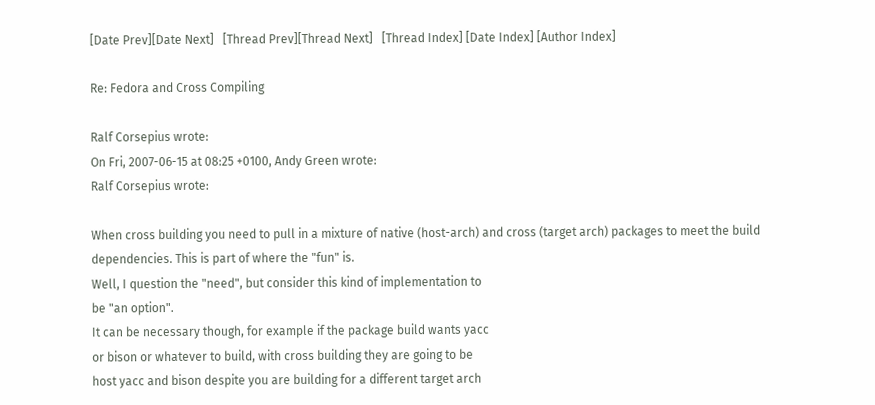[Date Prev][Date Next]   [Thread Prev][Thread Next]   [Thread Index] [Date Index] [Author Index]

Re: Fedora and Cross Compiling

Ralf Corsepius wrote:
On Fri, 2007-06-15 at 08:25 +0100, Andy Green wrote:
Ralf Corsepius wrote:

When cross building you need to pull in a mixture of native (host-arch) and cross (target arch) packages to meet the build dependencies. This is part of where the "fun" is.
Well, I question the "need", but consider this kind of implementation to
be "an option".
It can be necessary though, for example if the package build wants yacc
or bison or whatever to build, with cross building they are going to be
host yacc and bison despite you are building for a different target arch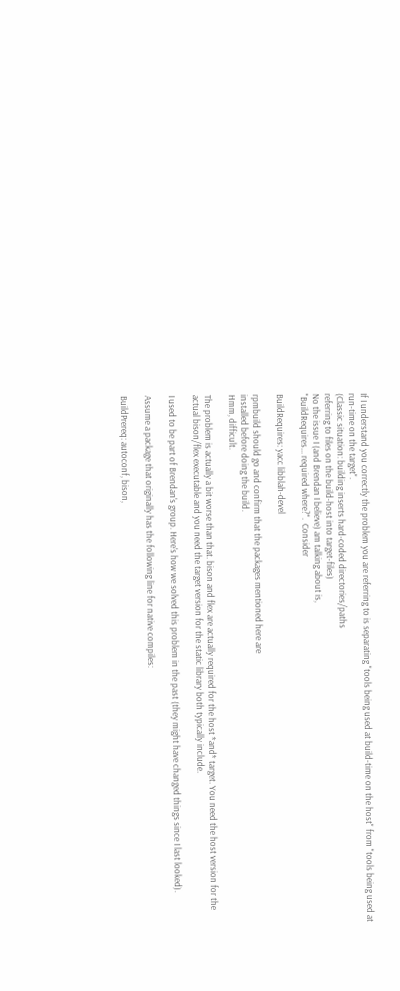If I understand you correctly the problem you are referring to is separating "tools being used at build-time on the host" from "tools being used at run-time on the target".
(Classic situation: building inserts hard-coded directories/paths
referring to files on the build-host into target-files)
No the issue I (and Brendan I believe) am talking about is,
"BuildRequires... required where?".  Consider

BuildRequires: yacc libblah-devel

rpmbuild should go and confirm that the packages mentioned here are
installed before doing the build.
Hmm, difficult.

The problem is actually a bit worse than that. bison and flex are actually required for the host *and* target. You need the host version for the actual bison/flex executable and you need the target version for the static library both typically include.

I used to be part of Brendan's group. Here's how we solved this problem in the past (they might have changed things since I last looked).

Assume a package that originally has the following line for native compiles:

BuildPrereq: autoconf, bison,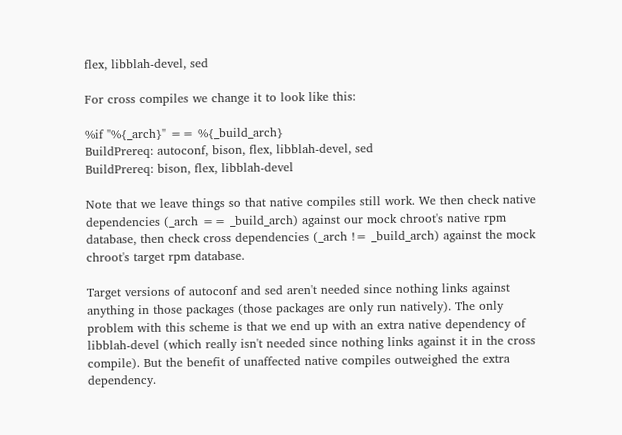flex, libblah-devel, sed

For cross compiles we change it to look like this:

%if "%{_arch}" == %{_build_arch}
BuildPrereq: autoconf, bison, flex, libblah-devel, sed
BuildPrereq: bison, flex, libblah-devel

Note that we leave things so that native compiles still work. We then check native dependencies (_arch == _build_arch) against our mock chroot's native rpm database, then check cross dependencies (_arch != _build_arch) against the mock chroot's target rpm database.

Target versions of autoconf and sed aren't needed since nothing links against anything in those packages (those packages are only run natively). The only problem with this scheme is that we end up with an extra native dependency of libblah-devel (which really isn't needed since nothing links against it in the cross compile). But the benefit of unaffected native compiles outweighed the extra dependency.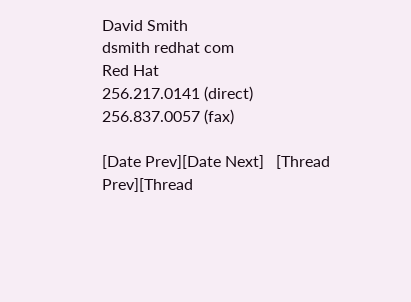David Smith
dsmith redhat com
Red Hat
256.217.0141 (direct)
256.837.0057 (fax)

[Date Prev][Date Next]   [Thread Prev][Thread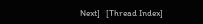Next]   [Thread Index]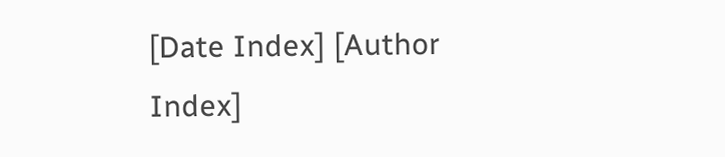[Date Index] [Author Index]